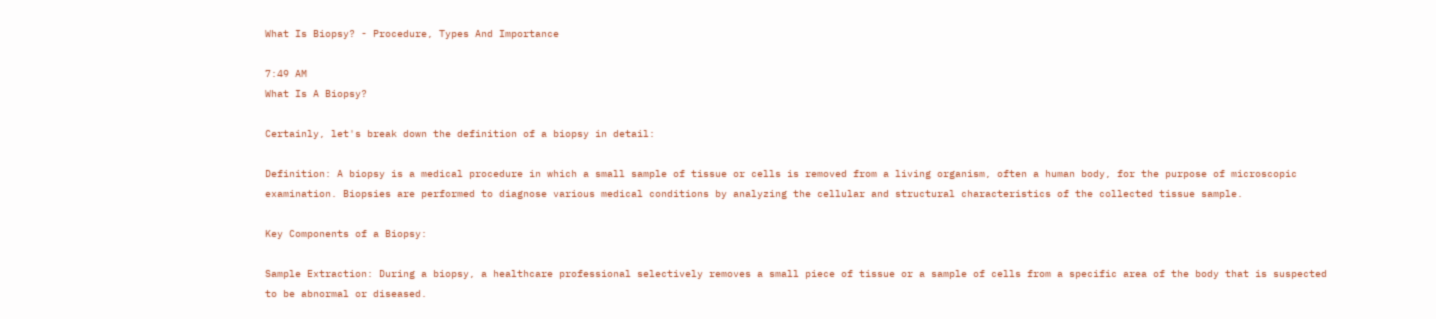What Is Biopsy? - Procedure, Types And Importance

7:49 AM
What Is A Biopsy?

Certainly, let's break down the definition of a biopsy in detail:

Definition: A biopsy is a medical procedure in which a small sample of tissue or cells is removed from a living organism, often a human body, for the purpose of microscopic examination. Biopsies are performed to diagnose various medical conditions by analyzing the cellular and structural characteristics of the collected tissue sample.

Key Components of a Biopsy:

Sample Extraction: During a biopsy, a healthcare professional selectively removes a small piece of tissue or a sample of cells from a specific area of the body that is suspected to be abnormal or diseased.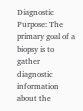Diagnostic Purpose: The primary goal of a biopsy is to gather diagnostic information about the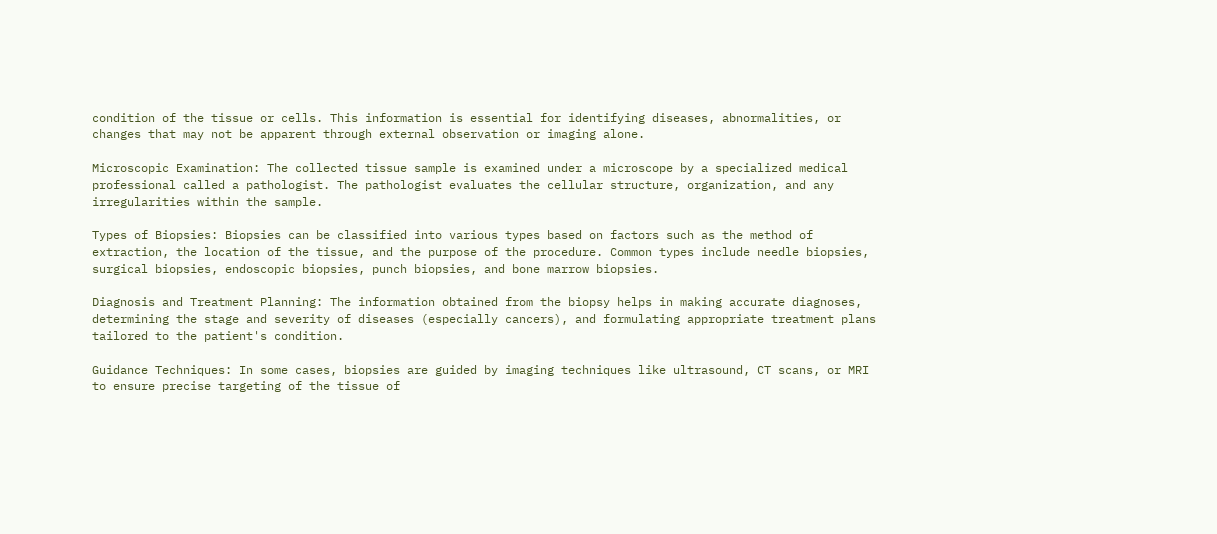condition of the tissue or cells. This information is essential for identifying diseases, abnormalities, or changes that may not be apparent through external observation or imaging alone.

Microscopic Examination: The collected tissue sample is examined under a microscope by a specialized medical professional called a pathologist. The pathologist evaluates the cellular structure, organization, and any irregularities within the sample.

Types of Biopsies: Biopsies can be classified into various types based on factors such as the method of extraction, the location of the tissue, and the purpose of the procedure. Common types include needle biopsies, surgical biopsies, endoscopic biopsies, punch biopsies, and bone marrow biopsies.

Diagnosis and Treatment Planning: The information obtained from the biopsy helps in making accurate diagnoses, determining the stage and severity of diseases (especially cancers), and formulating appropriate treatment plans tailored to the patient's condition.

Guidance Techniques: In some cases, biopsies are guided by imaging techniques like ultrasound, CT scans, or MRI to ensure precise targeting of the tissue of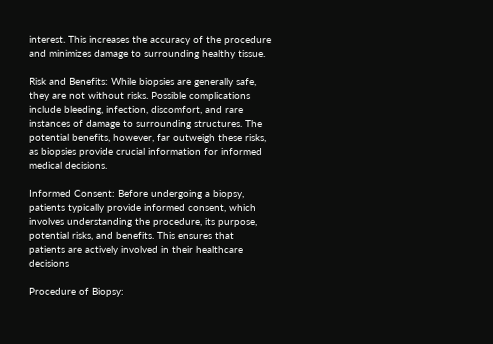interest. This increases the accuracy of the procedure and minimizes damage to surrounding healthy tissue.

Risk and Benefits: While biopsies are generally safe, they are not without risks. Possible complications include bleeding, infection, discomfort, and rare instances of damage to surrounding structures. The potential benefits, however, far outweigh these risks, as biopsies provide crucial information for informed medical decisions.

Informed Consent: Before undergoing a biopsy, patients typically provide informed consent, which involves understanding the procedure, its purpose, potential risks, and benefits. This ensures that patients are actively involved in their healthcare decisions

Procedure of Biopsy: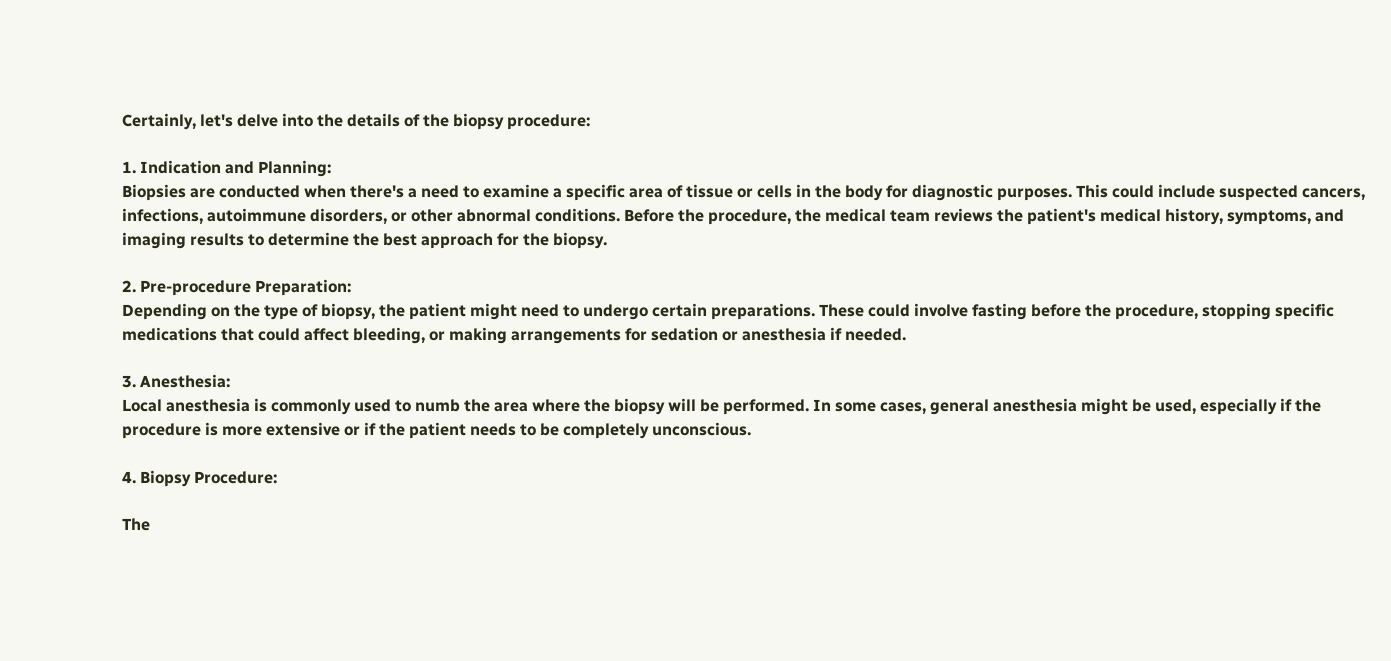Certainly, let's delve into the details of the biopsy procedure:

1. Indication and Planning:
Biopsies are conducted when there's a need to examine a specific area of tissue or cells in the body for diagnostic purposes. This could include suspected cancers, infections, autoimmune disorders, or other abnormal conditions. Before the procedure, the medical team reviews the patient's medical history, symptoms, and imaging results to determine the best approach for the biopsy.

2. Pre-procedure Preparation:
Depending on the type of biopsy, the patient might need to undergo certain preparations. These could involve fasting before the procedure, stopping specific medications that could affect bleeding, or making arrangements for sedation or anesthesia if needed.

3. Anesthesia:
Local anesthesia is commonly used to numb the area where the biopsy will be performed. In some cases, general anesthesia might be used, especially if the procedure is more extensive or if the patient needs to be completely unconscious.

4. Biopsy Procedure:

The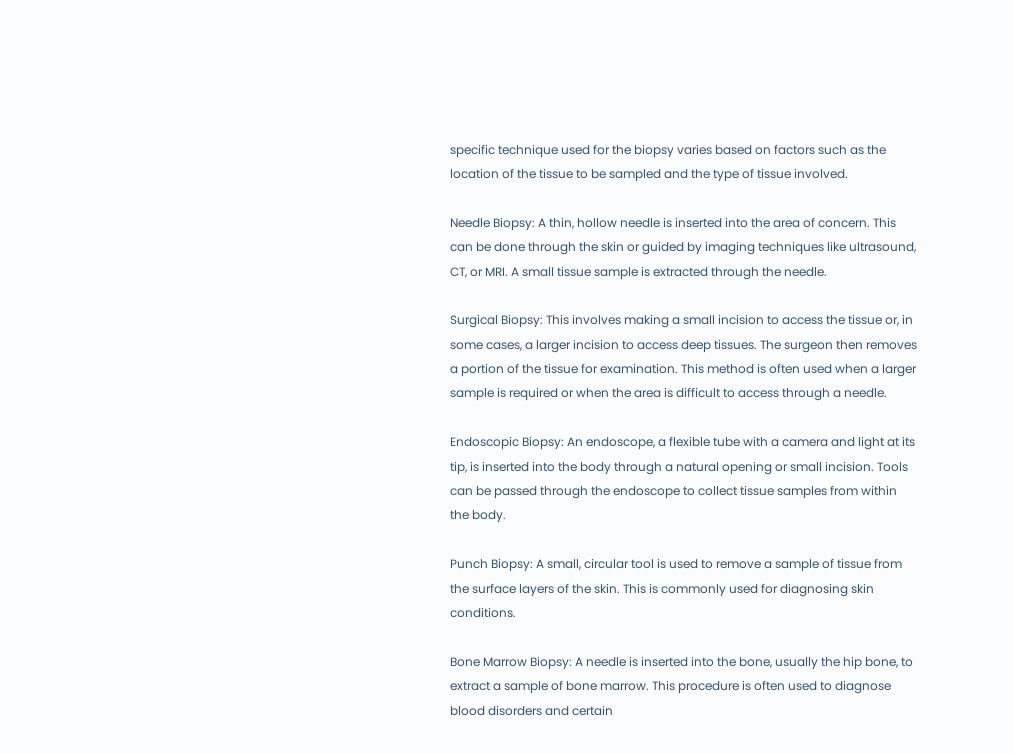specific technique used for the biopsy varies based on factors such as the location of the tissue to be sampled and the type of tissue involved.

Needle Biopsy: A thin, hollow needle is inserted into the area of concern. This can be done through the skin or guided by imaging techniques like ultrasound, CT, or MRI. A small tissue sample is extracted through the needle.

Surgical Biopsy: This involves making a small incision to access the tissue or, in some cases, a larger incision to access deep tissues. The surgeon then removes a portion of the tissue for examination. This method is often used when a larger sample is required or when the area is difficult to access through a needle.

Endoscopic Biopsy: An endoscope, a flexible tube with a camera and light at its tip, is inserted into the body through a natural opening or small incision. Tools can be passed through the endoscope to collect tissue samples from within the body.

Punch Biopsy: A small, circular tool is used to remove a sample of tissue from the surface layers of the skin. This is commonly used for diagnosing skin conditions.

Bone Marrow Biopsy: A needle is inserted into the bone, usually the hip bone, to extract a sample of bone marrow. This procedure is often used to diagnose blood disorders and certain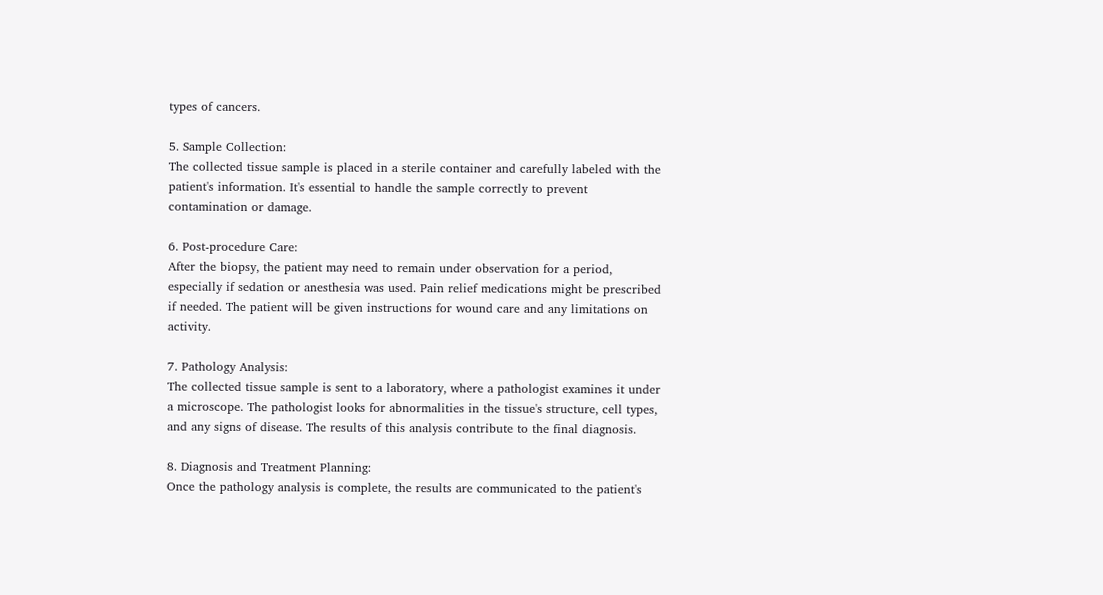types of cancers.

5. Sample Collection:
The collected tissue sample is placed in a sterile container and carefully labeled with the patient's information. It's essential to handle the sample correctly to prevent contamination or damage.

6. Post-procedure Care:
After the biopsy, the patient may need to remain under observation for a period, especially if sedation or anesthesia was used. Pain relief medications might be prescribed if needed. The patient will be given instructions for wound care and any limitations on activity.

7. Pathology Analysis:
The collected tissue sample is sent to a laboratory, where a pathologist examines it under a microscope. The pathologist looks for abnormalities in the tissue's structure, cell types, and any signs of disease. The results of this analysis contribute to the final diagnosis.

8. Diagnosis and Treatment Planning:
Once the pathology analysis is complete, the results are communicated to the patient's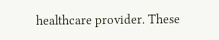healthcare provider. These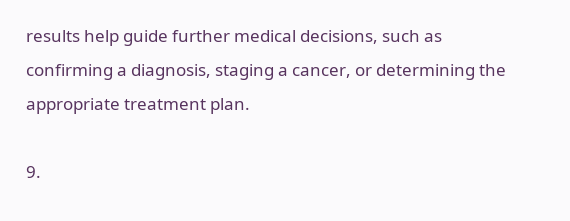results help guide further medical decisions, such as confirming a diagnosis, staging a cancer, or determining the appropriate treatment plan.

9.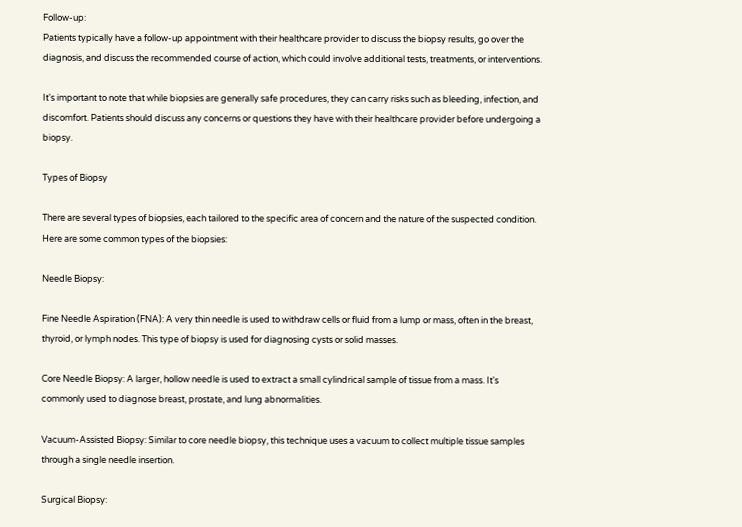Follow-up:
Patients typically have a follow-up appointment with their healthcare provider to discuss the biopsy results, go over the diagnosis, and discuss the recommended course of action, which could involve additional tests, treatments, or interventions.

It's important to note that while biopsies are generally safe procedures, they can carry risks such as bleeding, infection, and discomfort. Patients should discuss any concerns or questions they have with their healthcare provider before undergoing a biopsy.

Types of Biopsy

There are several types of biopsies, each tailored to the specific area of concern and the nature of the suspected condition. Here are some common types of the biopsies:

Needle Biopsy:

Fine Needle Aspiration (FNA): A very thin needle is used to withdraw cells or fluid from a lump or mass, often in the breast, thyroid, or lymph nodes. This type of biopsy is used for diagnosing cysts or solid masses.

Core Needle Biopsy: A larger, hollow needle is used to extract a small cylindrical sample of tissue from a mass. It's commonly used to diagnose breast, prostate, and lung abnormalities.

Vacuum-Assisted Biopsy: Similar to core needle biopsy, this technique uses a vacuum to collect multiple tissue samples through a single needle insertion.

Surgical Biopsy: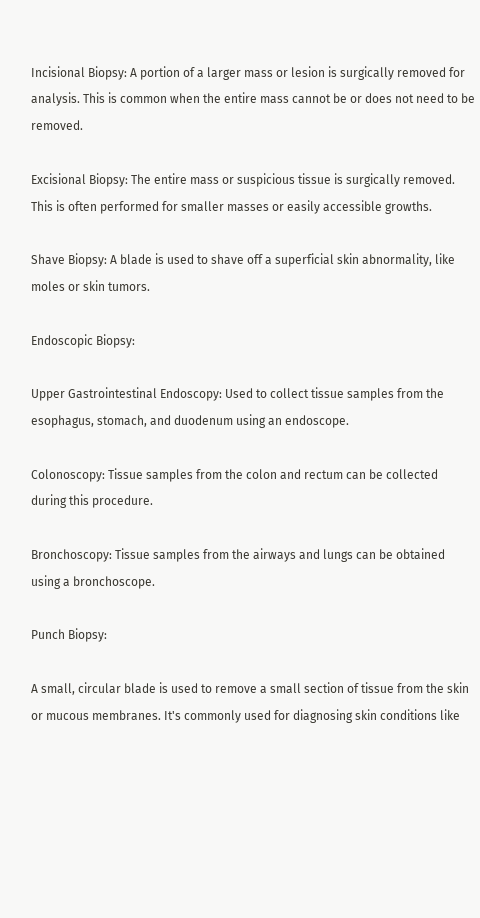Incisional Biopsy: A portion of a larger mass or lesion is surgically removed for analysis. This is common when the entire mass cannot be or does not need to be removed.

Excisional Biopsy: The entire mass or suspicious tissue is surgically removed. This is often performed for smaller masses or easily accessible growths.

Shave Biopsy: A blade is used to shave off a superficial skin abnormality, like moles or skin tumors.

Endoscopic Biopsy:

Upper Gastrointestinal Endoscopy: Used to collect tissue samples from the esophagus, stomach, and duodenum using an endoscope.

Colonoscopy: Tissue samples from the colon and rectum can be collected during this procedure.

Bronchoscopy: Tissue samples from the airways and lungs can be obtained using a bronchoscope.

Punch Biopsy:

A small, circular blade is used to remove a small section of tissue from the skin or mucous membranes. It's commonly used for diagnosing skin conditions like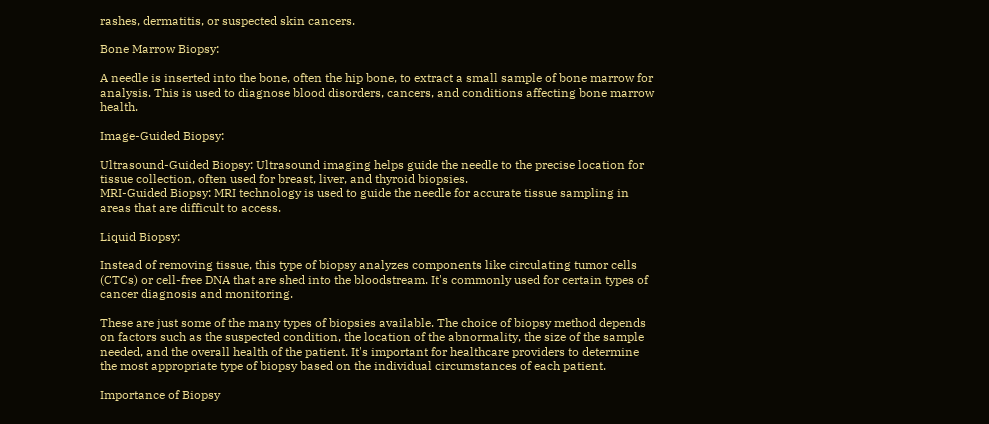rashes, dermatitis, or suspected skin cancers.

Bone Marrow Biopsy:

A needle is inserted into the bone, often the hip bone, to extract a small sample of bone marrow for analysis. This is used to diagnose blood disorders, cancers, and conditions affecting bone marrow health.

Image-Guided Biopsy:

Ultrasound-Guided Biopsy: Ultrasound imaging helps guide the needle to the precise location for tissue collection, often used for breast, liver, and thyroid biopsies.
MRI-Guided Biopsy: MRI technology is used to guide the needle for accurate tissue sampling in areas that are difficult to access.

Liquid Biopsy:

Instead of removing tissue, this type of biopsy analyzes components like circulating tumor cells (CTCs) or cell-free DNA that are shed into the bloodstream. It's commonly used for certain types of cancer diagnosis and monitoring.

These are just some of the many types of biopsies available. The choice of biopsy method depends on factors such as the suspected condition, the location of the abnormality, the size of the sample needed, and the overall health of the patient. It's important for healthcare providers to determine the most appropriate type of biopsy based on the individual circumstances of each patient.

Importance of Biopsy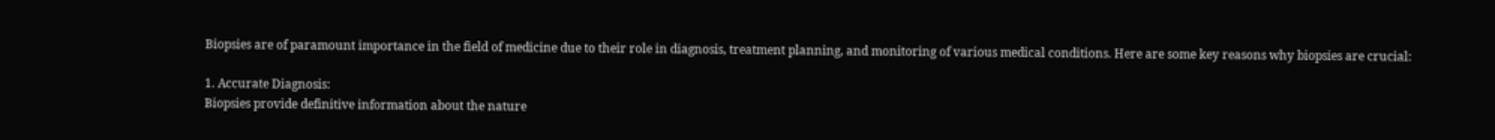Biopsies are of paramount importance in the field of medicine due to their role in diagnosis, treatment planning, and monitoring of various medical conditions. Here are some key reasons why biopsies are crucial:

1. Accurate Diagnosis:
Biopsies provide definitive information about the nature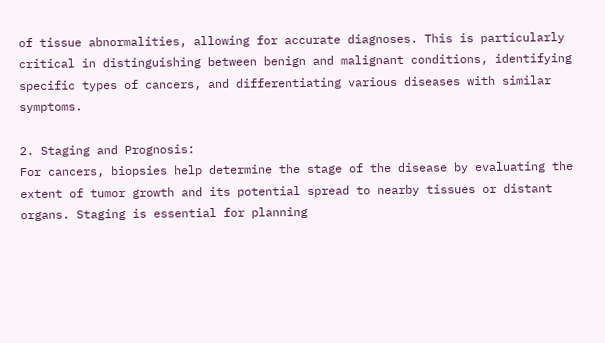of tissue abnormalities, allowing for accurate diagnoses. This is particularly critical in distinguishing between benign and malignant conditions, identifying specific types of cancers, and differentiating various diseases with similar symptoms.

2. Staging and Prognosis:
For cancers, biopsies help determine the stage of the disease by evaluating the extent of tumor growth and its potential spread to nearby tissues or distant organs. Staging is essential for planning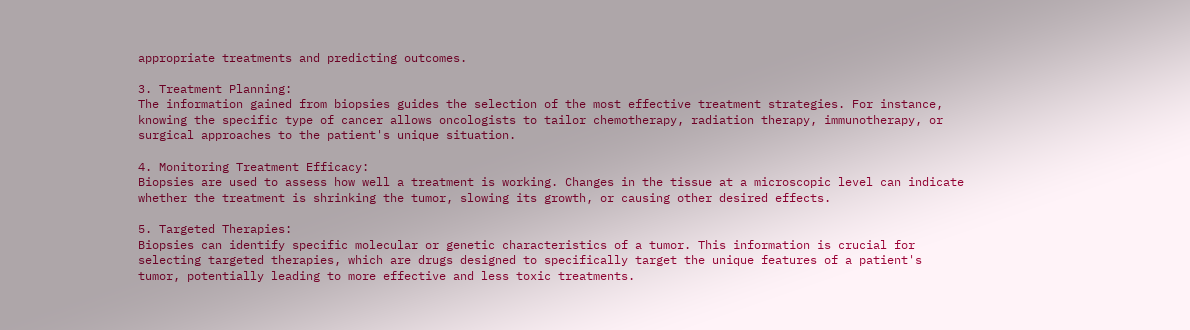appropriate treatments and predicting outcomes.

3. Treatment Planning:
The information gained from biopsies guides the selection of the most effective treatment strategies. For instance, knowing the specific type of cancer allows oncologists to tailor chemotherapy, radiation therapy, immunotherapy, or surgical approaches to the patient's unique situation.

4. Monitoring Treatment Efficacy:
Biopsies are used to assess how well a treatment is working. Changes in the tissue at a microscopic level can indicate whether the treatment is shrinking the tumor, slowing its growth, or causing other desired effects.

5. Targeted Therapies:
Biopsies can identify specific molecular or genetic characteristics of a tumor. This information is crucial for selecting targeted therapies, which are drugs designed to specifically target the unique features of a patient's tumor, potentially leading to more effective and less toxic treatments.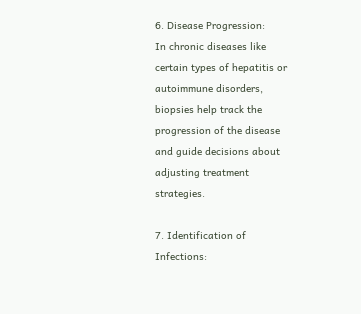6. Disease Progression:
In chronic diseases like certain types of hepatitis or autoimmune disorders, biopsies help track the progression of the disease and guide decisions about adjusting treatment strategies.

7. Identification of Infections: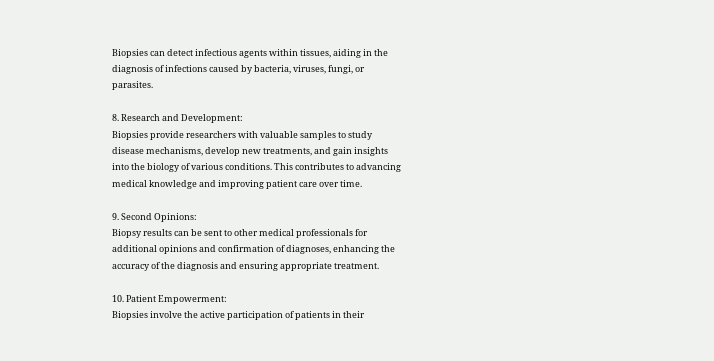Biopsies can detect infectious agents within tissues, aiding in the diagnosis of infections caused by bacteria, viruses, fungi, or parasites.

8. Research and Development:
Biopsies provide researchers with valuable samples to study disease mechanisms, develop new treatments, and gain insights into the biology of various conditions. This contributes to advancing medical knowledge and improving patient care over time.

9. Second Opinions:
Biopsy results can be sent to other medical professionals for additional opinions and confirmation of diagnoses, enhancing the accuracy of the diagnosis and ensuring appropriate treatment.

10. Patient Empowerment:
Biopsies involve the active participation of patients in their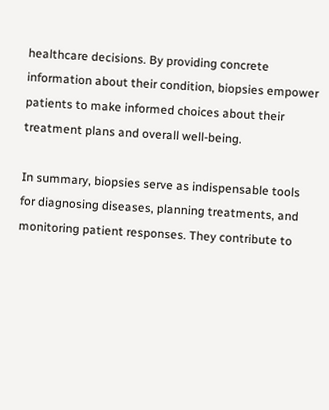healthcare decisions. By providing concrete information about their condition, biopsies empower patients to make informed choices about their treatment plans and overall well-being.

In summary, biopsies serve as indispensable tools for diagnosing diseases, planning treatments, and monitoring patient responses. They contribute to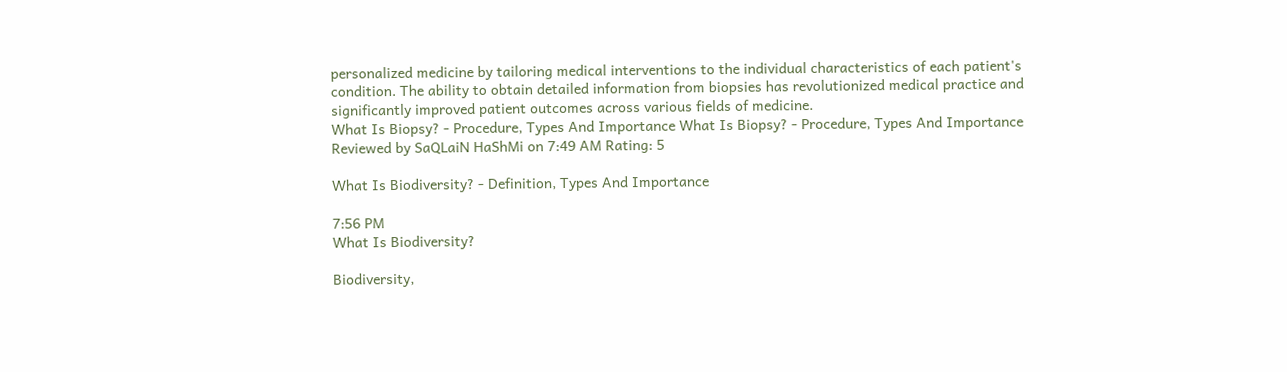personalized medicine by tailoring medical interventions to the individual characteristics of each patient's condition. The ability to obtain detailed information from biopsies has revolutionized medical practice and significantly improved patient outcomes across various fields of medicine.
What Is Biopsy? - Procedure, Types And Importance What Is Biopsy? - Procedure, Types And Importance Reviewed by SaQLaiN HaShMi on 7:49 AM Rating: 5

What Is Biodiversity? - Definition, Types And Importance

7:56 PM
What Is Biodiversity?

Biodiversity,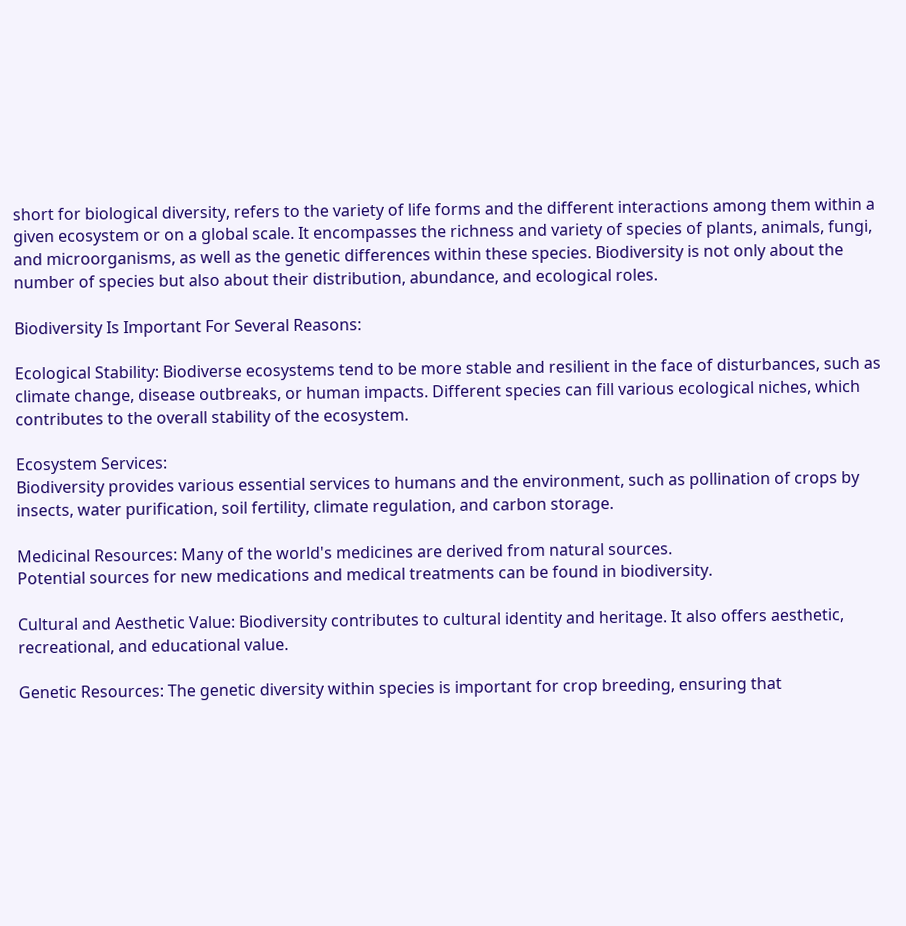short for biological diversity, refers to the variety of life forms and the different interactions among them within a given ecosystem or on a global scale. It encompasses the richness and variety of species of plants, animals, fungi, and microorganisms, as well as the genetic differences within these species. Biodiversity is not only about the number of species but also about their distribution, abundance, and ecological roles.

Biodiversity Is Important For Several Reasons:

Ecological Stability: Biodiverse ecosystems tend to be more stable and resilient in the face of disturbances, such as climate change, disease outbreaks, or human impacts. Different species can fill various ecological niches, which contributes to the overall stability of the ecosystem.

Ecosystem Services:
Biodiversity provides various essential services to humans and the environment, such as pollination of crops by insects, water purification, soil fertility, climate regulation, and carbon storage.

Medicinal Resources: Many of the world's medicines are derived from natural sources.
Potential sources for new medications and medical treatments can be found in biodiversity.

Cultural and Aesthetic Value: Biodiversity contributes to cultural identity and heritage. It also offers aesthetic, recreational, and educational value.

Genetic Resources: The genetic diversity within species is important for crop breeding, ensuring that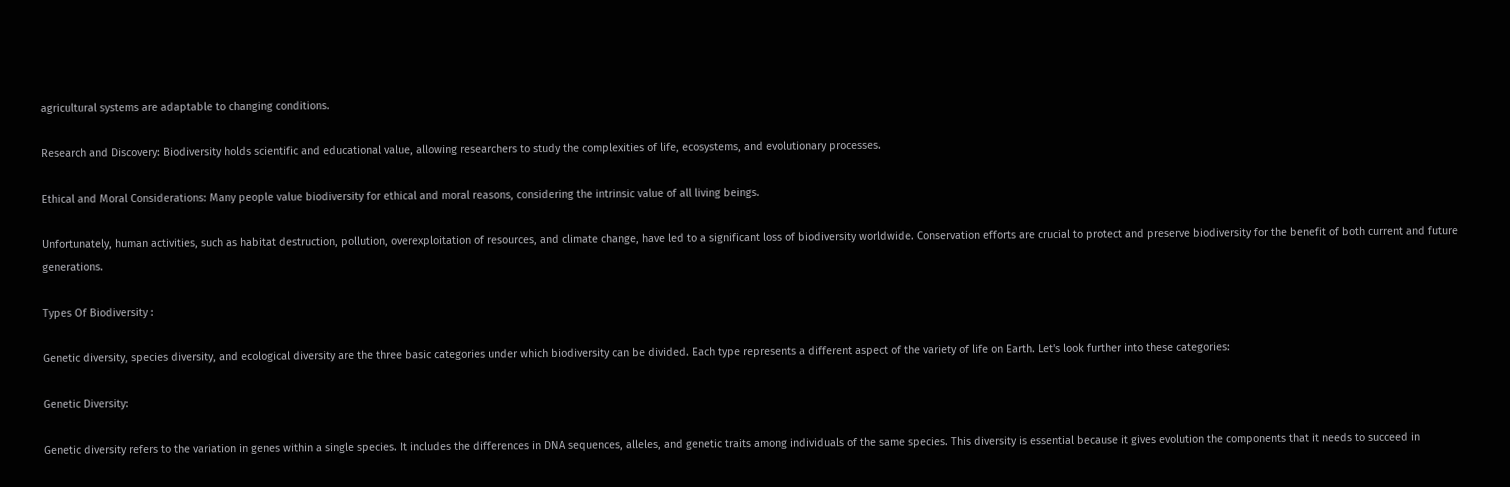agricultural systems are adaptable to changing conditions.

Research and Discovery: Biodiversity holds scientific and educational value, allowing researchers to study the complexities of life, ecosystems, and evolutionary processes.

Ethical and Moral Considerations: Many people value biodiversity for ethical and moral reasons, considering the intrinsic value of all living beings.

Unfortunately, human activities, such as habitat destruction, pollution, overexploitation of resources, and climate change, have led to a significant loss of biodiversity worldwide. Conservation efforts are crucial to protect and preserve biodiversity for the benefit of both current and future generations.

Types Of Biodiversity :

Genetic diversity, species diversity, and ecological diversity are the three basic categories under which biodiversity can be divided. Each type represents a different aspect of the variety of life on Earth. Let's look further into these categories:

Genetic Diversity:

Genetic diversity refers to the variation in genes within a single species. It includes the differences in DNA sequences, alleles, and genetic traits among individuals of the same species. This diversity is essential because it gives evolution the components that it needs to succeed in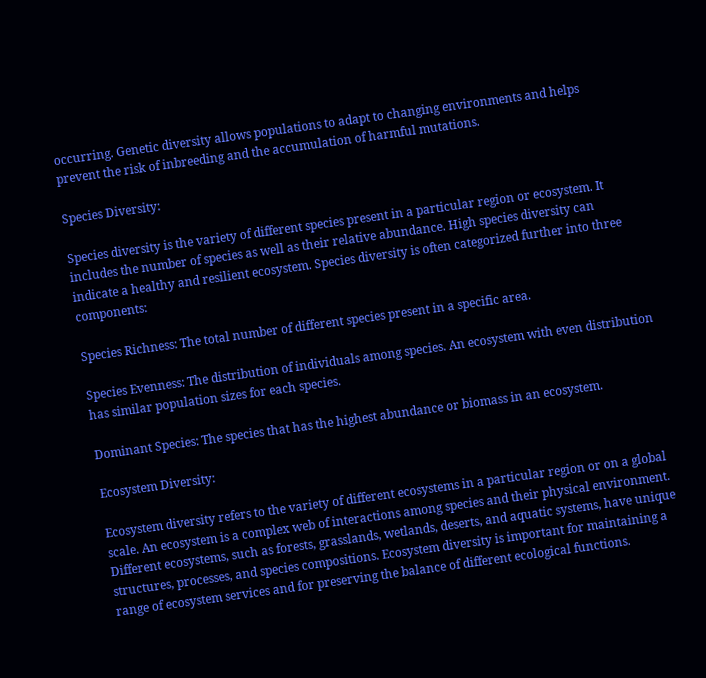occurring. Genetic diversity allows populations to adapt to changing environments and helps prevent the risk of inbreeding and the accumulation of harmful mutations.

Species Diversity:

Species diversity is the variety of different species present in a particular region or ecosystem. It includes the number of species as well as their relative abundance. High species diversity can indicate a healthy and resilient ecosystem. Species diversity is often categorized further into three components:

Species Richness: The total number of different species present in a specific area.

Species Evenness: The distribution of individuals among species. An ecosystem with even distribution has similar population sizes for each species.

Dominant Species: The species that has the highest abundance or biomass in an ecosystem.

Ecosystem Diversity:

Ecosystem diversity refers to the variety of different ecosystems in a particular region or on a global scale. An ecosystem is a complex web of interactions among species and their physical environment. Different ecosystems, such as forests, grasslands, wetlands, deserts, and aquatic systems, have unique structures, processes, and species compositions. Ecosystem diversity is important for maintaining a range of ecosystem services and for preserving the balance of different ecological functions.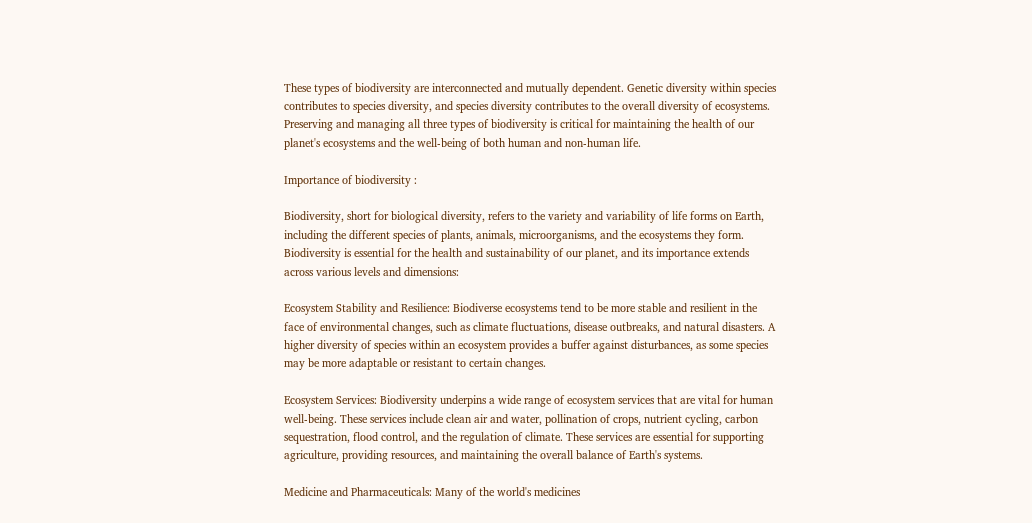These types of biodiversity are interconnected and mutually dependent. Genetic diversity within species contributes to species diversity, and species diversity contributes to the overall diversity of ecosystems. Preserving and managing all three types of biodiversity is critical for maintaining the health of our planet's ecosystems and the well-being of both human and non-human life.

Importance of biodiversity :

Biodiversity, short for biological diversity, refers to the variety and variability of life forms on Earth, including the different species of plants, animals, microorganisms, and the ecosystems they form. Biodiversity is essential for the health and sustainability of our planet, and its importance extends across various levels and dimensions:

Ecosystem Stability and Resilience: Biodiverse ecosystems tend to be more stable and resilient in the face of environmental changes, such as climate fluctuations, disease outbreaks, and natural disasters. A higher diversity of species within an ecosystem provides a buffer against disturbances, as some species may be more adaptable or resistant to certain changes.

Ecosystem Services: Biodiversity underpins a wide range of ecosystem services that are vital for human well-being. These services include clean air and water, pollination of crops, nutrient cycling, carbon sequestration, flood control, and the regulation of climate. These services are essential for supporting agriculture, providing resources, and maintaining the overall balance of Earth's systems.

Medicine and Pharmaceuticals: Many of the world's medicines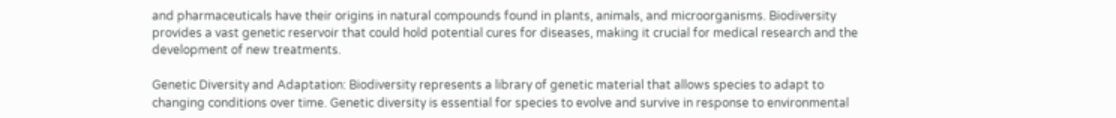and pharmaceuticals have their origins in natural compounds found in plants, animals, and microorganisms. Biodiversity provides a vast genetic reservoir that could hold potential cures for diseases, making it crucial for medical research and the development of new treatments.

Genetic Diversity and Adaptation: Biodiversity represents a library of genetic material that allows species to adapt to changing conditions over time. Genetic diversity is essential for species to evolve and survive in response to environmental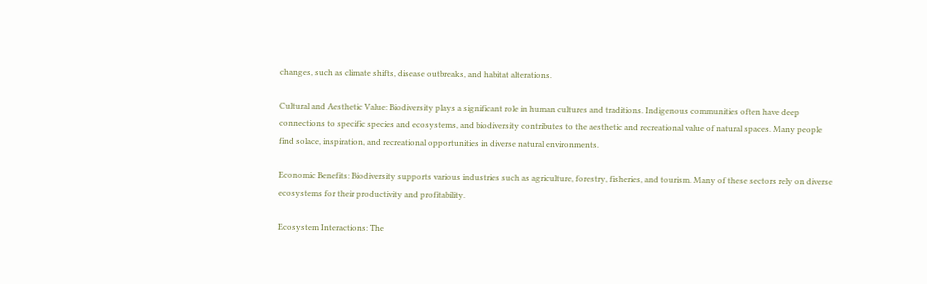changes, such as climate shifts, disease outbreaks, and habitat alterations.

Cultural and Aesthetic Value: Biodiversity plays a significant role in human cultures and traditions. Indigenous communities often have deep connections to specific species and ecosystems, and biodiversity contributes to the aesthetic and recreational value of natural spaces. Many people find solace, inspiration, and recreational opportunities in diverse natural environments.

Economic Benefits: Biodiversity supports various industries such as agriculture, forestry, fisheries, and tourism. Many of these sectors rely on diverse ecosystems for their productivity and profitability.

Ecosystem Interactions: The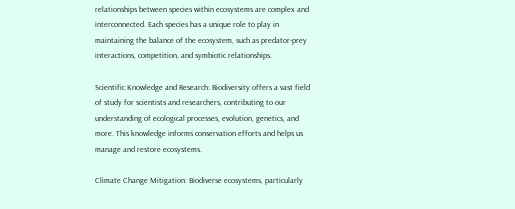relationships between species within ecosystems are complex and interconnected. Each species has a unique role to play in maintaining the balance of the ecosystem, such as predator-prey interactions, competition, and symbiotic relationships.

Scientific Knowledge and Research: Biodiversity offers a vast field of study for scientists and researchers, contributing to our understanding of ecological processes, evolution, genetics, and more. This knowledge informs conservation efforts and helps us manage and restore ecosystems.

Climate Change Mitigation: Biodiverse ecosystems, particularly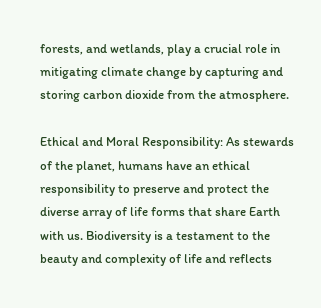forests, and wetlands, play a crucial role in mitigating climate change by capturing and storing carbon dioxide from the atmosphere.

Ethical and Moral Responsibility: As stewards of the planet, humans have an ethical responsibility to preserve and protect the diverse array of life forms that share Earth with us. Biodiversity is a testament to the beauty and complexity of life and reflects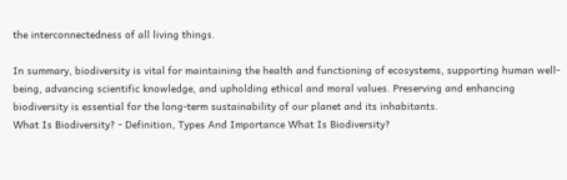the interconnectedness of all living things.

In summary, biodiversity is vital for maintaining the health and functioning of ecosystems, supporting human well-being, advancing scientific knowledge, and upholding ethical and moral values. Preserving and enhancing biodiversity is essential for the long-term sustainability of our planet and its inhabitants.
What Is Biodiversity? - Definition, Types And Importance What Is Biodiversity?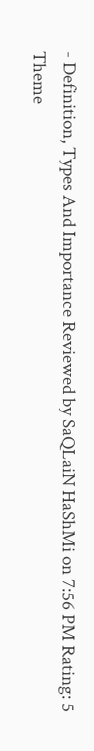- Definition, Types And Importance Reviewed by SaQLaiN HaShMi on 7:56 PM Rating: 5
Theme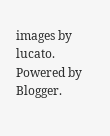images by lucato. Powered by Blogger.